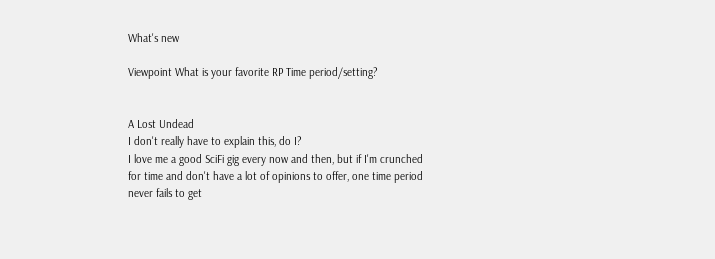What's new

Viewpoint What is your favorite RP Time period/setting?


A Lost Undead
I don't really have to explain this, do I?
I love me a good SciFi gig every now and then, but if I'm crunched for time and don't have a lot of opinions to offer, one time period never fails to get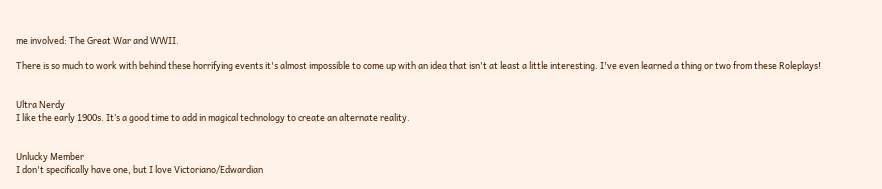me involved: The Great War and WWII.

There is so much to work with behind these horrifying events it's almost impossible to come up with an idea that isn't at least a little interesting. I've even learned a thing or two from these Roleplays!


Ultra Nerdy
I like the early 1900s. It’s a good time to add in magical technology to create an alternate reality.


Unlucky Member
I don't specifically have one, but I love Victoriano/Edwardian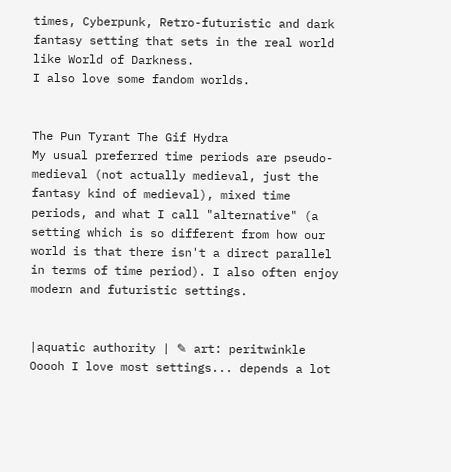times, Cyberpunk, Retro-futuristic and dark fantasy setting that sets in the real world like World of Darkness.
I also love some fandom worlds.


The Pun Tyrant The Gif Hydra
My usual preferred time periods are pseudo-medieval (not actually medieval, just the fantasy kind of medieval), mixed time periods, and what I call "alternative" (a setting which is so different from how our world is that there isn't a direct parallel in terms of time period). I also often enjoy modern and futuristic settings.


|aquatic authority | ✎ art: peritwinkle
Ooooh I love most settings... depends a lot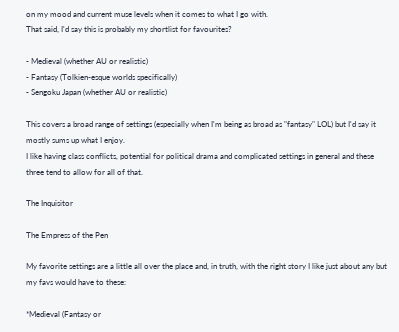on my mood and current muse levels when it comes to what I go with.
That said, I'd say this is probably my shortlist for favourites?

- Medieval (whether AU or realistic)
- Fantasy (Tolkien-esque worlds specifically)
- Sengoku Japan (whether AU or realistic)

This covers a broad range of settings (especially when I'm being as broad as "fantasy" LOL) but I'd say it mostly sums up what I enjoy.
I like having class conflicts, potential for political drama and complicated settings in general and these three tend to allow for all of that.

The Inquisitor

The Empress of the Pen

My favorite settings are a little all over the place and, in truth, with the right story I like just about any but my favs would have to these:

*Medieval (Fantasy or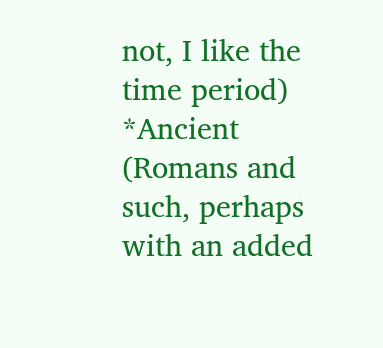not, I like the time period)
*Ancient (Romans and such, perhaps with an added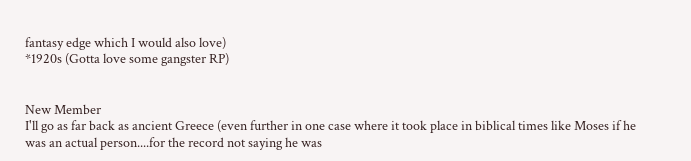fantasy edge which I would also love)
*1920s (Gotta love some gangster RP)


New Member
I'll go as far back as ancient Greece (even further in one case where it took place in biblical times like Moses if he was an actual person....for the record not saying he was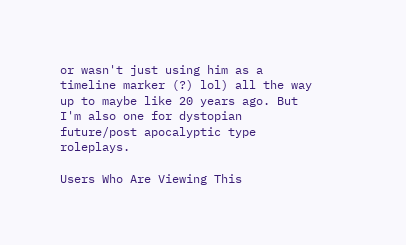or wasn't just using him as a timeline marker (?) lol) all the way up to maybe like 20 years ago. But I'm also one for dystopian future/post apocalyptic type roleplays.

Users Who Are Viewing This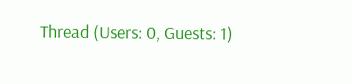Thread (Users: 0, Guests: 1)